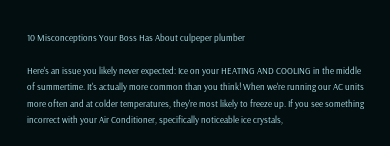10 Misconceptions Your Boss Has About culpeper plumber

Here's an issue you likely never expected: Ice on your HEATING AND COOLING in the middle of summertime. It's actually more common than you think! When we're running our AC units more often and at colder temperatures, they're most likely to freeze up. If you see something incorrect with your Air Conditioner, specifically noticeable ice crystals,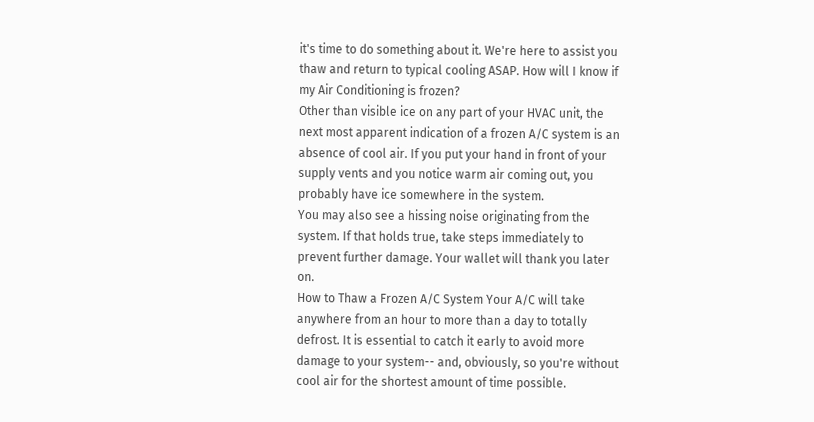it's time to do something about it. We're here to assist you thaw and return to typical cooling ASAP. How will I know if my Air Conditioning is frozen?
Other than visible ice on any part of your HVAC unit, the next most apparent indication of a frozen A/C system is an absence of cool air. If you put your hand in front of your supply vents and you notice warm air coming out, you probably have ice somewhere in the system.
You may also see a hissing noise originating from the system. If that holds true, take steps immediately to prevent further damage. Your wallet will thank you later on.
How to Thaw a Frozen A/C System Your A/C will take anywhere from an hour to more than a day to totally defrost. It is essential to catch it early to avoid more damage to your system-- and, obviously, so you're without cool air for the shortest amount of time possible.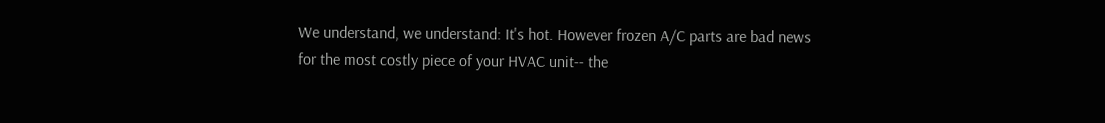We understand, we understand: It's hot. However frozen A/C parts are bad news for the most costly piece of your HVAC unit-- the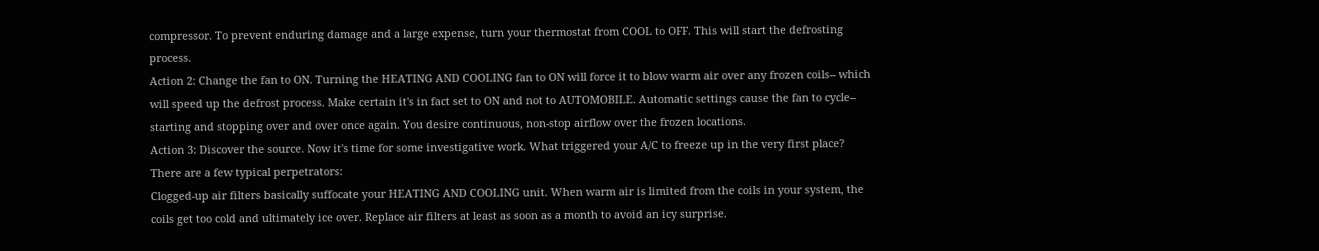compressor. To prevent enduring damage and a large expense, turn your thermostat from COOL to OFF. This will start the defrosting process.
Action 2: Change the fan to ON. Turning the HEATING AND COOLING fan to ON will force it to blow warm air over any frozen coils-- which will speed up the defrost process. Make certain it's in fact set to ON and not to AUTOMOBILE. Automatic settings cause the fan to cycle-- starting and stopping over and over once again. You desire continuous, non-stop airflow over the frozen locations.
Action 3: Discover the source. Now it's time for some investigative work. What triggered your A/C to freeze up in the very first place? There are a few typical perpetrators:
Clogged-up air filters basically suffocate your HEATING AND COOLING unit. When warm air is limited from the coils in your system, the coils get too cold and ultimately ice over. Replace air filters at least as soon as a month to avoid an icy surprise.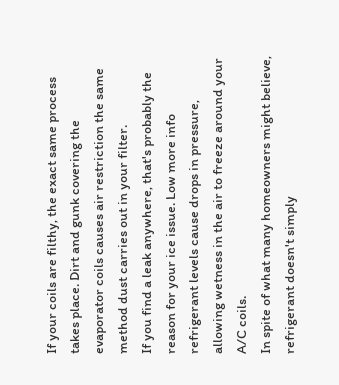If your coils are filthy, the exact same process takes place. Dirt and gunk covering the evaporator coils causes air restriction the same method dust carries out in your filter.
If you find a leak anywhere, that's probably the reason for your ice issue. Low more info refrigerant levels cause drops in pressure, allowing wetness in the air to freeze around your A/C coils.
In spite of what many homeowners might believe, refrigerant doesn't simply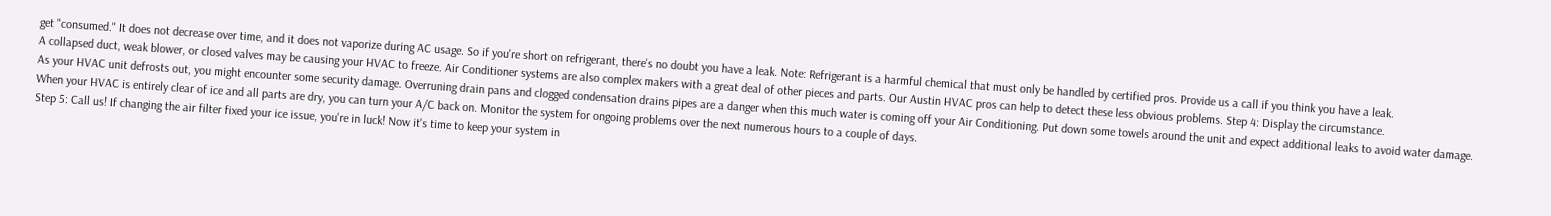get "consumed." It does not decrease over time, and it does not vaporize during AC usage. So if you're short on refrigerant, there's no doubt you have a leak. Note: Refrigerant is a harmful chemical that must only be handled by certified pros. Provide us a call if you think you have a leak.
A collapsed duct, weak blower, or closed valves may be causing your HVAC to freeze. Air Conditioner systems are also complex makers with a great deal of other pieces and parts. Our Austin HVAC pros can help to detect these less obvious problems. Step 4: Display the circumstance.
As your HVAC unit defrosts out, you might encounter some security damage. Overruning drain pans and clogged condensation drains pipes are a danger when this much water is coming off your Air Conditioning. Put down some towels around the unit and expect additional leaks to avoid water damage.
When your HVAC is entirely clear of ice and all parts are dry, you can turn your A/C back on. Monitor the system for ongoing problems over the next numerous hours to a couple of days.
Step 5: Call us! If changing the air filter fixed your ice issue, you're in luck! Now it's time to keep your system in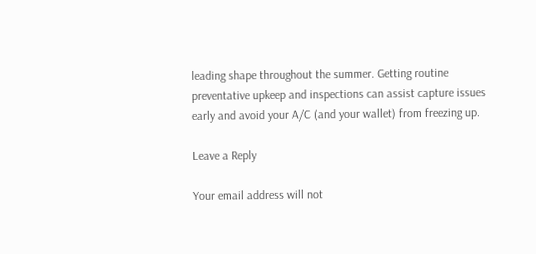leading shape throughout the summer. Getting routine preventative upkeep and inspections can assist capture issues early and avoid your A/C (and your wallet) from freezing up.

Leave a Reply

Your email address will not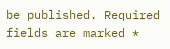be published. Required fields are marked *